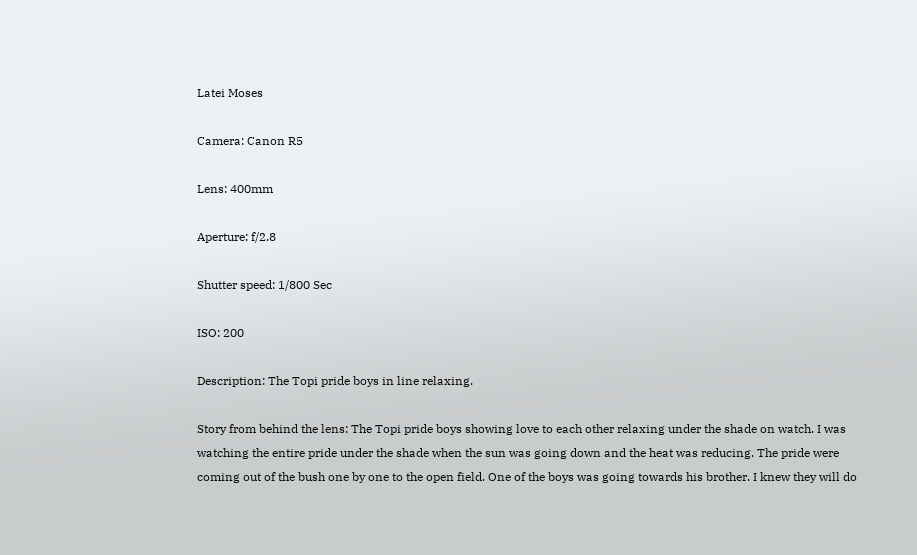Latei Moses

Camera: Canon R5

Lens: 400mm

Aperture: f/2.8

Shutter speed: 1/800 Sec

ISO: 200

Description: The Topi pride boys in line relaxing.

Story from behind the lens: The Topi pride boys showing love to each other relaxing under the shade on watch. I was watching the entire pride under the shade when the sun was going down and the heat was reducing. The pride were coming out of the bush one by one to the open field. One of the boys was going towards his brother. I knew they will do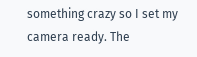something crazy so I set my camera ready. The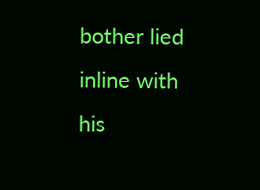bother lied inline with his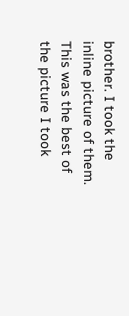brother. I took the inline picture of them. This was the best of the picture I took